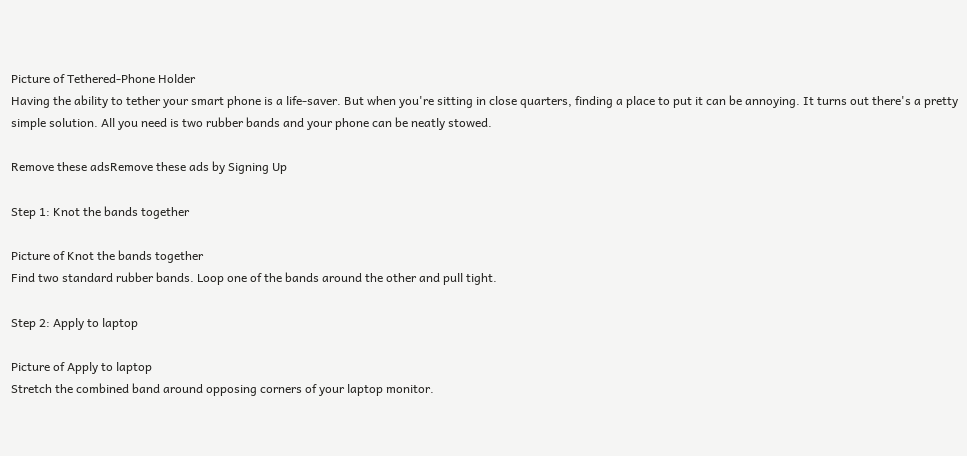Picture of Tethered-Phone Holder
Having the ability to tether your smart phone is a life-saver. But when you're sitting in close quarters, finding a place to put it can be annoying. It turns out there's a pretty simple solution. All you need is two rubber bands and your phone can be neatly stowed.

Remove these adsRemove these ads by Signing Up

Step 1: Knot the bands together

Picture of Knot the bands together
Find two standard rubber bands. Loop one of the bands around the other and pull tight.

Step 2: Apply to laptop

Picture of Apply to laptop
Stretch the combined band around opposing corners of your laptop monitor.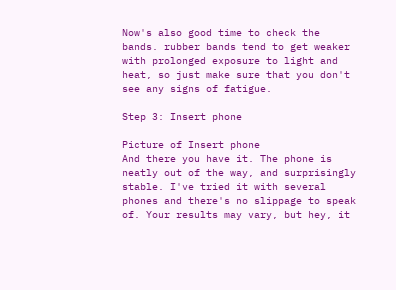Now's also good time to check the bands. rubber bands tend to get weaker with prolonged exposure to light and heat, so just make sure that you don't see any signs of fatigue.

Step 3: Insert phone

Picture of Insert phone
And there you have it. The phone is neatly out of the way, and surprisingly stable. I've tried it with several phones and there's no slippage to speak of. Your results may vary, but hey, it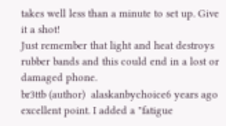takes well less than a minute to set up. Give it a shot!
Just remember that light and heat destroys rubber bands and this could end in a lost or damaged phone.
br3ttb (author)  alaskanbychoice6 years ago
excellent point. I added a "fatigue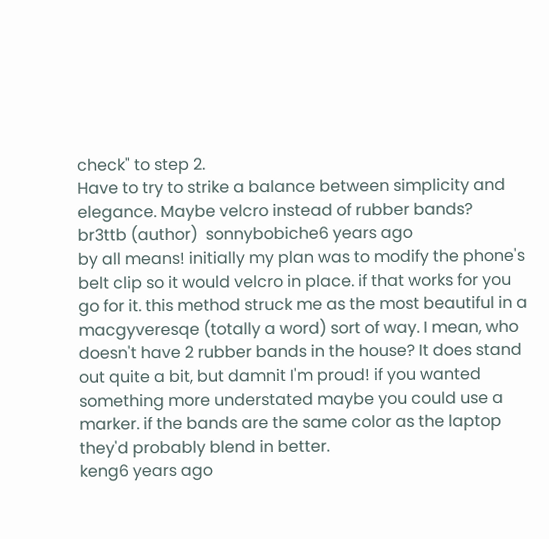check" to step 2.
Have to try to strike a balance between simplicity and elegance. Maybe velcro instead of rubber bands?
br3ttb (author)  sonnybobiche6 years ago
by all means! initially my plan was to modify the phone's belt clip so it would velcro in place. if that works for you go for it. this method struck me as the most beautiful in a macgyveresqe (totally a word) sort of way. I mean, who doesn't have 2 rubber bands in the house? It does stand out quite a bit, but damnit I'm proud! if you wanted something more understated maybe you could use a marker. if the bands are the same color as the laptop they'd probably blend in better.
keng6 years ago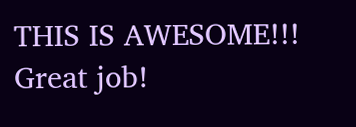THIS IS AWESOME!!! Great job!